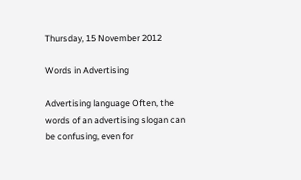Thursday, 15 November 2012

Words in Advertising

Advertising language Often, the words of an advertising slogan can be confusing, even for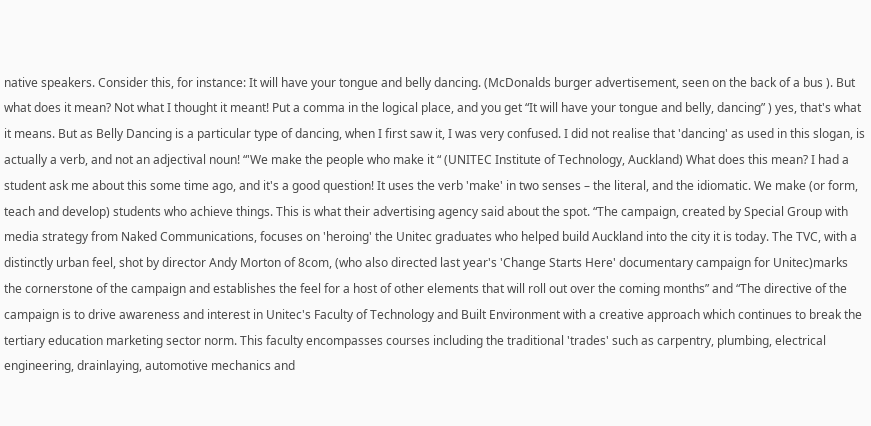native speakers. Consider this, for instance: It will have your tongue and belly dancing. (McDonalds burger advertisement, seen on the back of a bus ). But what does it mean? Not what I thought it meant! Put a comma in the logical place, and you get “It will have your tongue and belly, dancing” ) yes, that's what it means. But as Belly Dancing is a particular type of dancing, when I first saw it, I was very confused. I did not realise that 'dancing' as used in this slogan, is actually a verb, and not an adjectival noun! “'We make the people who make it “ (UNITEC Institute of Technology, Auckland) What does this mean? I had a student ask me about this some time ago, and it's a good question! It uses the verb 'make' in two senses – the literal, and the idiomatic. We make (or form, teach and develop) students who achieve things. This is what their advertising agency said about the spot. “The campaign, created by Special Group with media strategy from Naked Communications, focuses on 'heroing' the Unitec graduates who helped build Auckland into the city it is today. The TVC, with a distinctly urban feel, shot by director Andy Morton of 8com, (who also directed last year's 'Change Starts Here' documentary campaign for Unitec)marks the cornerstone of the campaign and establishes the feel for a host of other elements that will roll out over the coming months” and “The directive of the campaign is to drive awareness and interest in Unitec's Faculty of Technology and Built Environment with a creative approach which continues to break the tertiary education marketing sector norm. This faculty encompasses courses including the traditional 'trades' such as carpentry, plumbing, electrical engineering, drainlaying, automotive mechanics and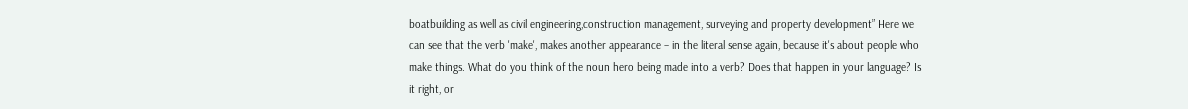boatbuilding as well as civil engineering,construction management, surveying and property development” Here we can see that the verb 'make', makes another appearance – in the literal sense again, because it's about people who make things. What do you think of the noun hero being made into a verb? Does that happen in your language? Is it right, or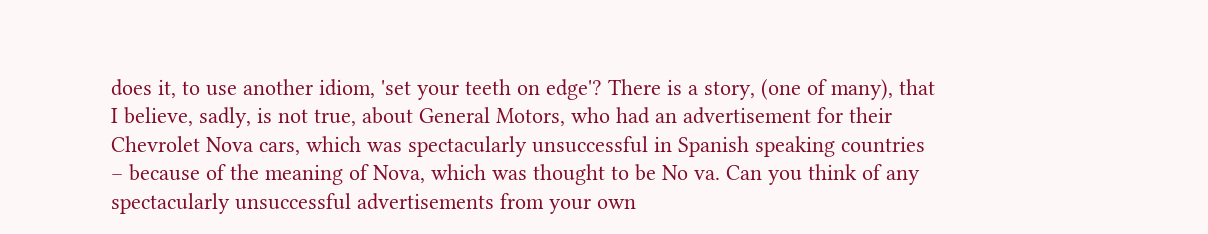does it, to use another idiom, 'set your teeth on edge'? There is a story, (one of many), that I believe, sadly, is not true, about General Motors, who had an advertisement for their Chevrolet Nova cars, which was spectacularly unsuccessful in Spanish speaking countries – because of the meaning of Nova, which was thought to be No va. Can you think of any spectacularly unsuccessful advertisements from your own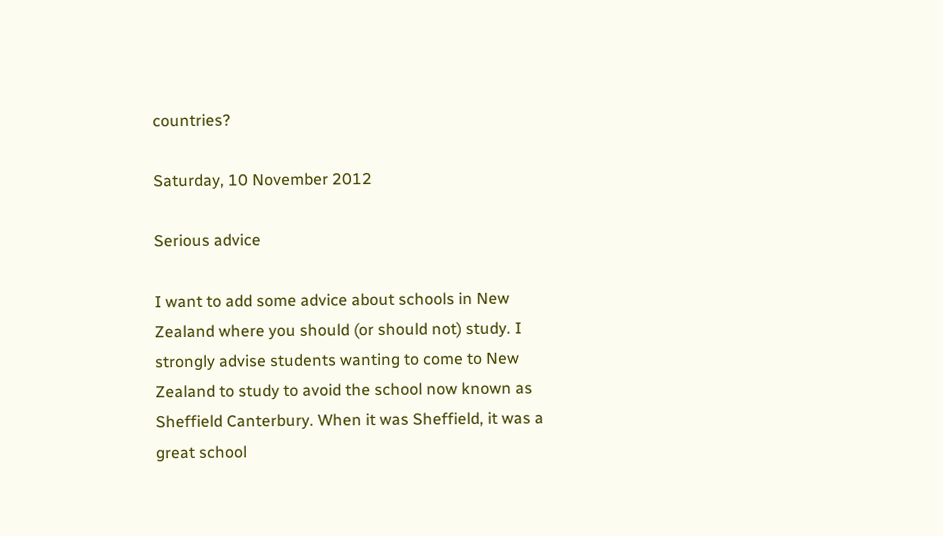countries?

Saturday, 10 November 2012

Serious advice

I want to add some advice about schools in New Zealand where you should (or should not) study. I strongly advise students wanting to come to New Zealand to study to avoid the school now known as Sheffield Canterbury. When it was Sheffield, it was a great school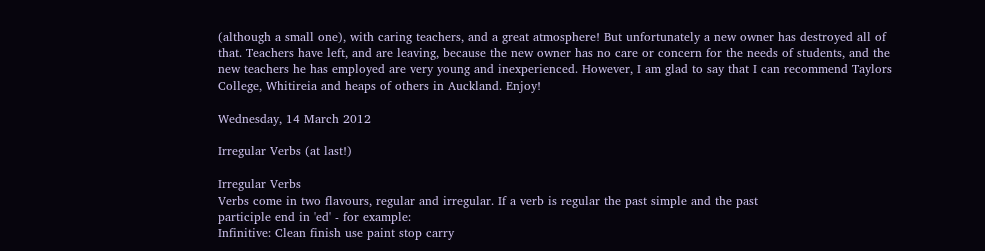(although a small one), with caring teachers, and a great atmosphere! But unfortunately a new owner has destroyed all of that. Teachers have left, and are leaving, because the new owner has no care or concern for the needs of students, and the new teachers he has employed are very young and inexperienced. However, I am glad to say that I can recommend Taylors College, Whitireia and heaps of others in Auckland. Enjoy!

Wednesday, 14 March 2012

Irregular Verbs (at last!)

Irregular Verbs
Verbs come in two flavours, regular and irregular. If a verb is regular the past simple and the past
participle end in 'ed' - for example:
Infinitive: Clean finish use paint stop carry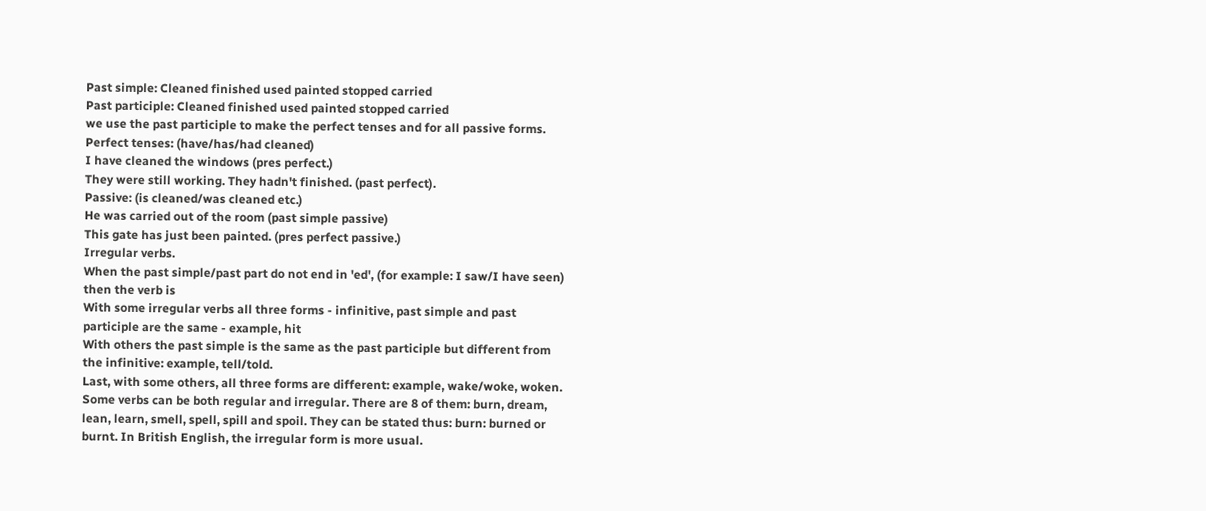Past simple: Cleaned finished used painted stopped carried
Past participle: Cleaned finished used painted stopped carried
we use the past participle to make the perfect tenses and for all passive forms.
Perfect tenses: (have/has/had cleaned)
I have cleaned the windows (pres perfect.)
They were still working. They hadn't finished. (past perfect).
Passive: (is cleaned/was cleaned etc.)
He was carried out of the room (past simple passive)
This gate has just been painted. (pres perfect passive.)
Irregular verbs.
When the past simple/past part do not end in 'ed', (for example: I saw/I have seen) then the verb is
With some irregular verbs all three forms - infinitive, past simple and past participle are the same - example, hit
With others the past simple is the same as the past participle but different from the infinitive: example, tell/told.
Last, with some others, all three forms are different: example, wake/woke, woken.
Some verbs can be both regular and irregular. There are 8 of them: burn, dream, lean, learn, smell, spell, spill and spoil. They can be stated thus: burn: burned or burnt. In British English, the irregular form is more usual.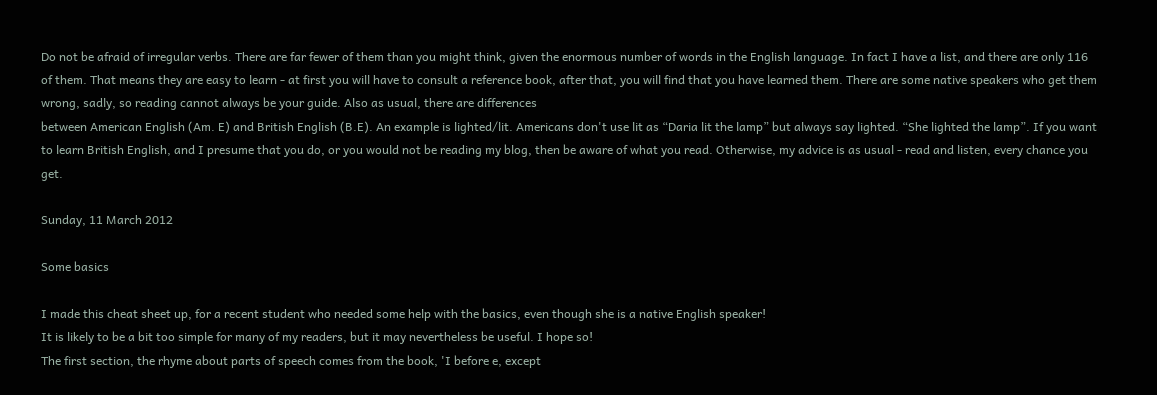Do not be afraid of irregular verbs. There are far fewer of them than you might think, given the enormous number of words in the English language. In fact I have a list, and there are only 116 of them. That means they are easy to learn - at first you will have to consult a reference book, after that, you will find that you have learned them. There are some native speakers who get them wrong, sadly, so reading cannot always be your guide. Also as usual, there are differences
between American English (Am. E) and British English (B.E). An example is lighted/lit. Americans don't use lit as “Daria lit the lamp” but always say lighted. “She lighted the lamp”. If you want to learn British English, and I presume that you do, or you would not be reading my blog, then be aware of what you read. Otherwise, my advice is as usual - read and listen, every chance you get.

Sunday, 11 March 2012

Some basics

I made this cheat sheet up, for a recent student who needed some help with the basics, even though she is a native English speaker!
It is likely to be a bit too simple for many of my readers, but it may nevertheless be useful. I hope so!
The first section, the rhyme about parts of speech comes from the book, 'I before e, except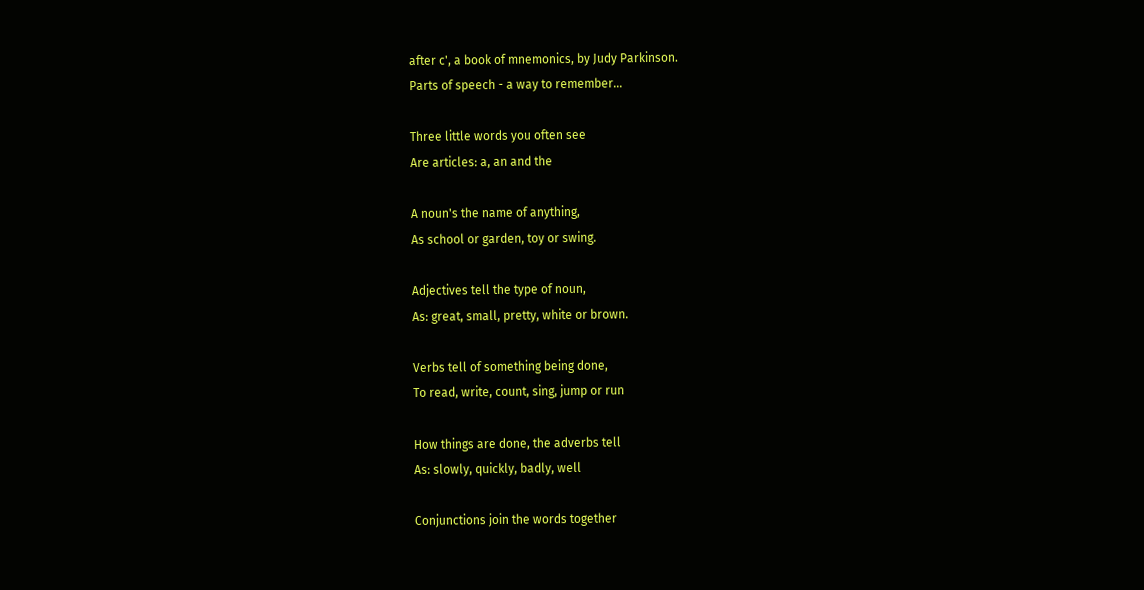after c', a book of mnemonics, by Judy Parkinson.
Parts of speech - a way to remember...

Three little words you often see
Are articles: a, an and the

A noun's the name of anything,
As school or garden, toy or swing.

Adjectives tell the type of noun,
As: great, small, pretty, white or brown.

Verbs tell of something being done,
To read, write, count, sing, jump or run

How things are done, the adverbs tell
As: slowly, quickly, badly, well

Conjunctions join the words together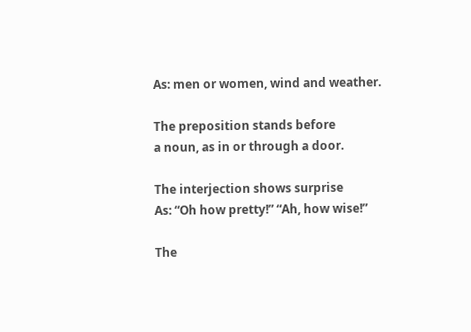As: men or women, wind and weather.

The preposition stands before
a noun, as in or through a door.

The interjection shows surprise
As: “Oh how pretty!” “Ah, how wise!”

The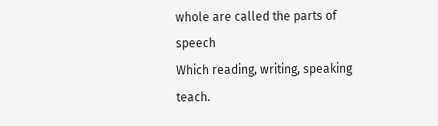whole are called the parts of speech
Which reading, writing, speaking teach.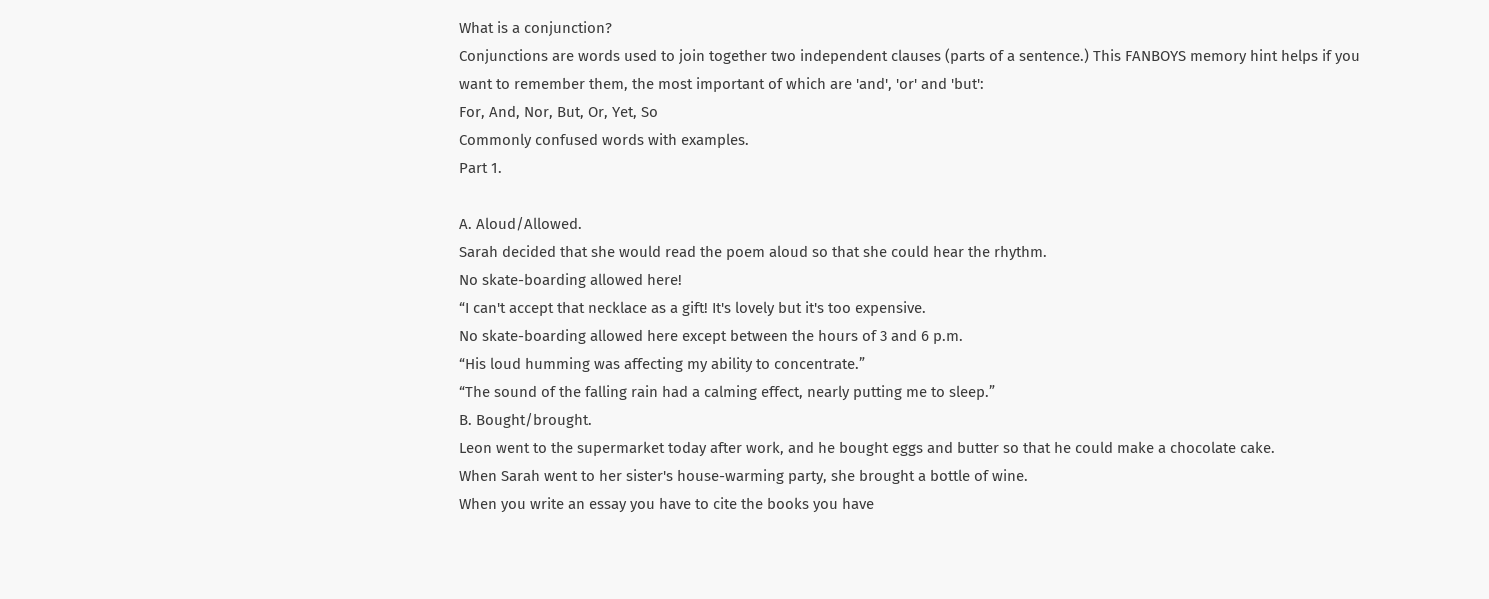What is a conjunction?
Conjunctions are words used to join together two independent clauses (parts of a sentence.) This FANBOYS memory hint helps if you want to remember them, the most important of which are 'and', 'or' and 'but':
For, And, Nor, But, Or, Yet, So
Commonly confused words with examples.
Part 1.

A. Aloud/Allowed.
Sarah decided that she would read the poem aloud so that she could hear the rhythm.
No skate-boarding allowed here!
“I can't accept that necklace as a gift! It's lovely but it's too expensive.
No skate-boarding allowed here except between the hours of 3 and 6 p.m.
“His loud humming was affecting my ability to concentrate.”
“The sound of the falling rain had a calming effect, nearly putting me to sleep.”
B. Bought/brought.
Leon went to the supermarket today after work, and he bought eggs and butter so that he could make a chocolate cake.
When Sarah went to her sister's house-warming party, she brought a bottle of wine.
When you write an essay you have to cite the books you have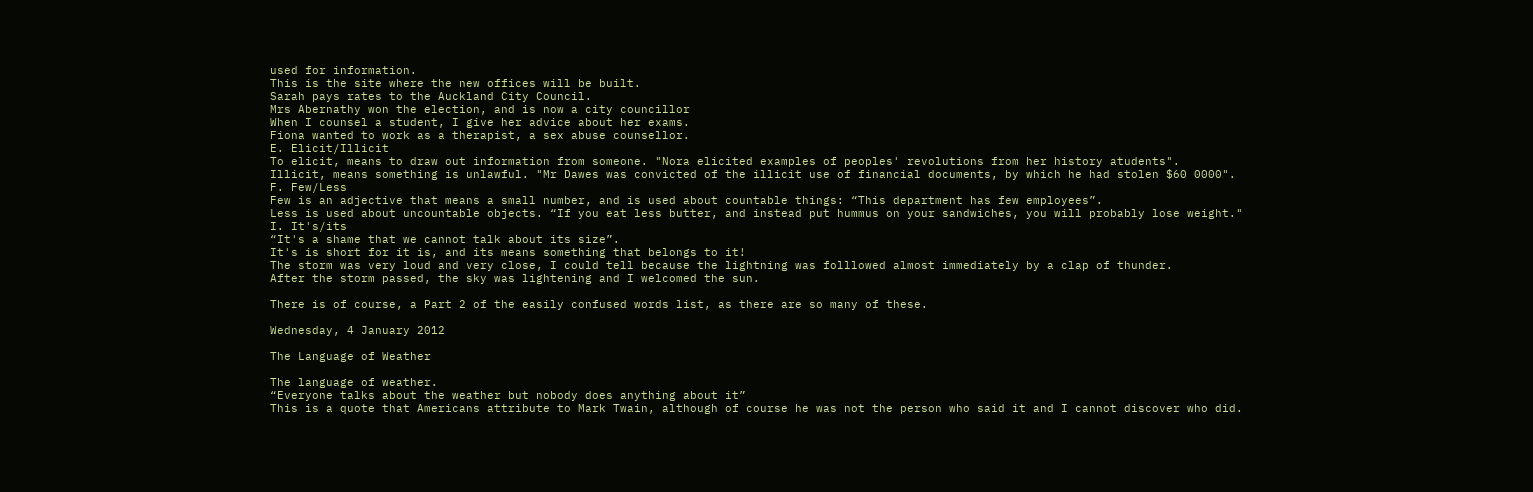used for information.
This is the site where the new offices will be built.
Sarah pays rates to the Auckland City Council.
Mrs Abernathy won the election, and is now a city councillor
When I counsel a student, I give her advice about her exams.
Fiona wanted to work as a therapist, a sex abuse counsellor.
E. Elicit/Illicit
To elicit, means to draw out information from someone. "Nora elicited examples of peoples' revolutions from her history atudents".
Illicit, means something is unlawful. "Mr Dawes was convicted of the illicit use of financial documents, by which he had stolen $60 0000".
F. Few/Less
Few is an adjective that means a small number, and is used about countable things: “This department has few employees”.
Less is used about uncountable objects. “If you eat less butter, and instead put hummus on your sandwiches, you will probably lose weight."
I. It's/its
“It's a shame that we cannot talk about its size”.
It's is short for it is, and its means something that belongs to it!
The storm was very loud and very close, I could tell because the lightning was folllowed almost immediately by a clap of thunder.
After the storm passed, the sky was lightening and I welcomed the sun.

There is of course, a Part 2 of the easily confused words list, as there are so many of these.

Wednesday, 4 January 2012

The Language of Weather

The language of weather.
“Everyone talks about the weather but nobody does anything about it”
This is a quote that Americans attribute to Mark Twain, although of course he was not the person who said it and I cannot discover who did.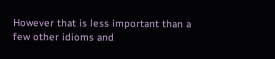However that is less important than a few other idioms and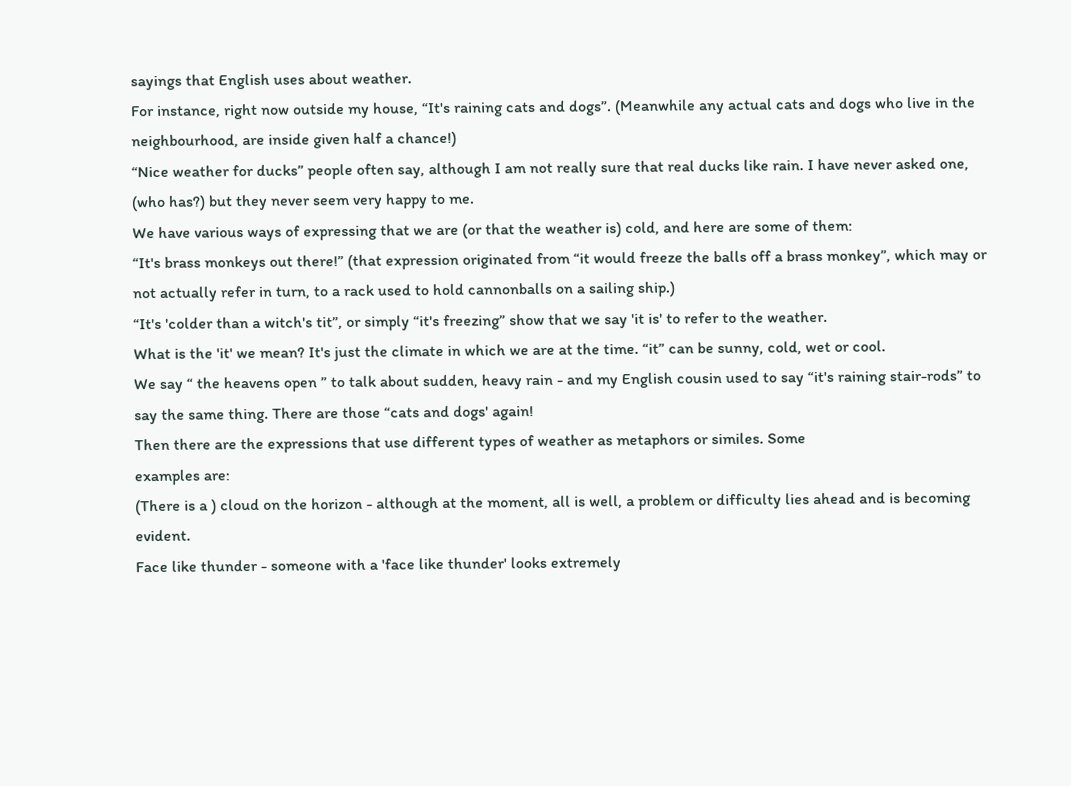sayings that English uses about weather.
For instance, right now outside my house, “It's raining cats and dogs”. (Meanwhile any actual cats and dogs who live in the neighbourhood, are inside given half a chance!)
“Nice weather for ducks” people often say, although I am not really sure that real ducks like rain. I have never asked one, (who has?) but they never seem very happy to me.
We have various ways of expressing that we are (or that the weather is) cold, and here are some of them:
“It's brass monkeys out there!” (that expression originated from “it would freeze the balls off a brass monkey”, which may or not actually refer in turn, to a rack used to hold cannonballs on a sailing ship.)
“It's 'colder than a witch's tit”, or simply “it's freezing” show that we say 'it is' to refer to the weather.
What is the 'it' we mean? It's just the climate in which we are at the time. “it” can be sunny, cold, wet or cool.
We say “ the heavens open ” to talk about sudden, heavy rain - and my English cousin used to say “it's raining stair-rods” to say the same thing. There are those “cats and dogs' again!
Then there are the expressions that use different types of weather as metaphors or similes. Some
examples are:
(There is a ) cloud on the horizon - although at the moment, all is well, a problem or difficulty lies ahead and is becoming evident.
Face like thunder - someone with a 'face like thunder' looks extremely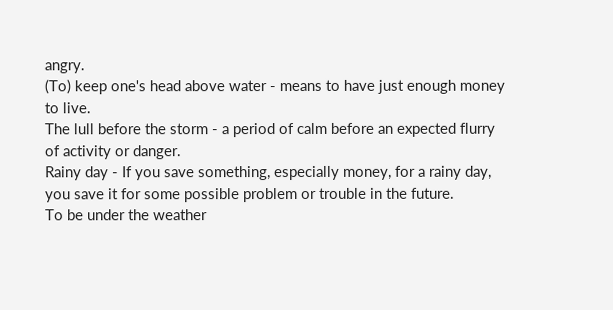angry.
(To) keep one's head above water - means to have just enough money to live.
The lull before the storm - a period of calm before an expected flurry of activity or danger.
Rainy day - If you save something, especially money, for a rainy day, you save it for some possible problem or trouble in the future.
To be under the weather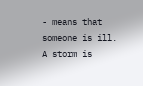- means that someone is ill.
A storm is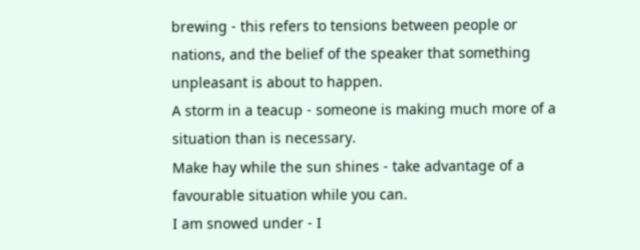brewing - this refers to tensions between people or nations, and the belief of the speaker that something unpleasant is about to happen.
A storm in a teacup - someone is making much more of a situation than is necessary.
Make hay while the sun shines - take advantage of a favourable situation while you can.
I am snowed under - I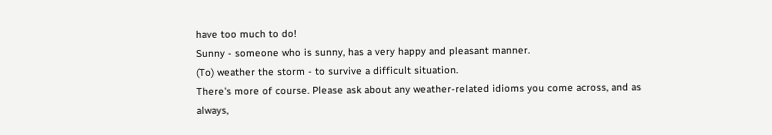have too much to do!
Sunny - someone who is sunny, has a very happy and pleasant manner.
(To) weather the storm - to survive a difficult situation.
There's more of course. Please ask about any weather-related idioms you come across, and as
always,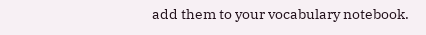add them to your vocabulary notebook.